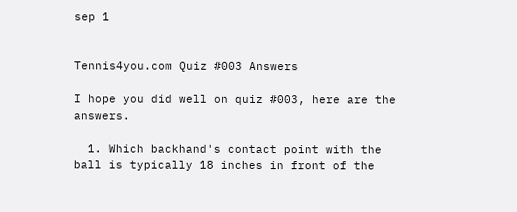sep 1


Tennis4you.com Quiz #003 Answers

I hope you did well on quiz #003, here are the answers.

  1. Which backhand's contact point with the ball is typically 18 inches in front of the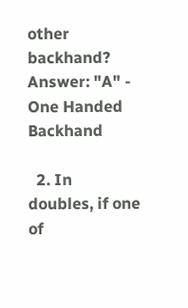other backhand?
Answer: "A" - One Handed Backhand

  2. In doubles, if one of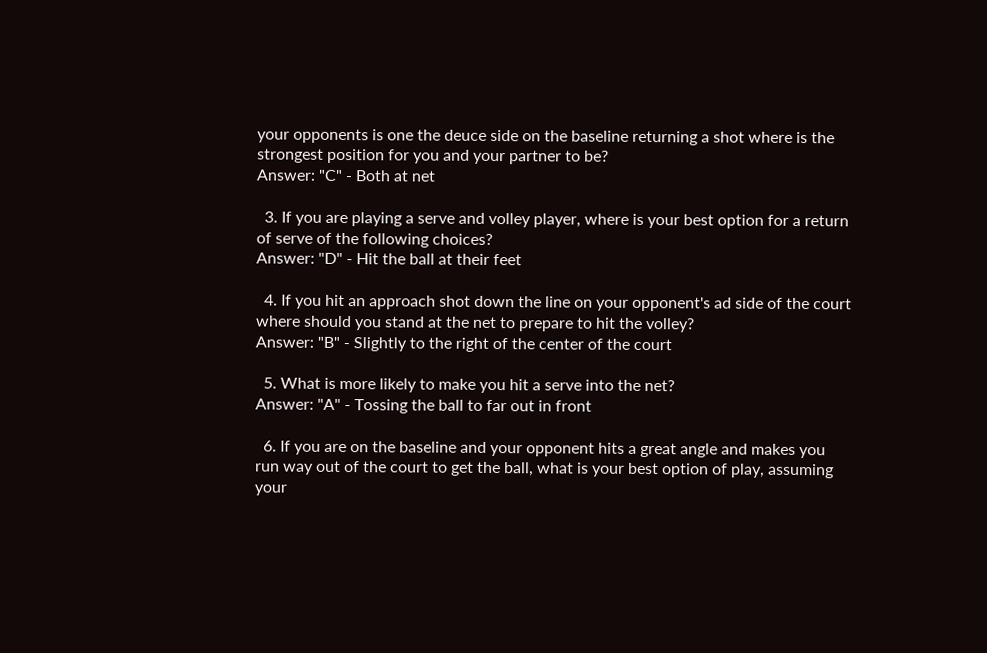your opponents is one the deuce side on the baseline returning a shot where is the strongest position for you and your partner to be?
Answer: "C" - Both at net

  3. If you are playing a serve and volley player, where is your best option for a return of serve of the following choices?
Answer: "D" - Hit the ball at their feet

  4. If you hit an approach shot down the line on your opponent's ad side of the court where should you stand at the net to prepare to hit the volley?
Answer: "B" - Slightly to the right of the center of the court

  5. What is more likely to make you hit a serve into the net?
Answer: "A" - Tossing the ball to far out in front

  6. If you are on the baseline and your opponent hits a great angle and makes you run way out of the court to get the ball, what is your best option of play, assuming your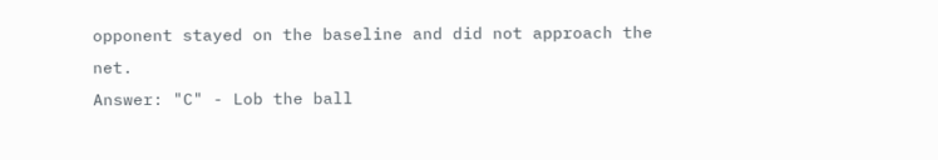opponent stayed on the baseline and did not approach the net.
Answer: "C" - Lob the ball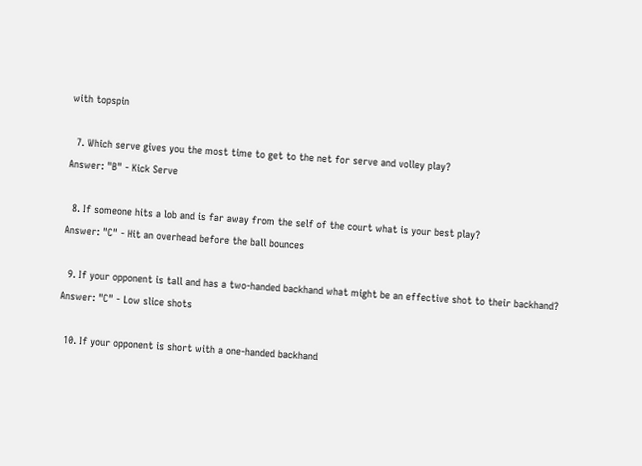with topspin

  7. Which serve gives you the most time to get to the net for serve and volley play?
Answer: "B" - Kick Serve

  8. If someone hits a lob and is far away from the self of the court what is your best play?
Answer: "C" - Hit an overhead before the ball bounces

  9. If your opponent is tall and has a two-handed backhand what might be an effective shot to their backhand?
Answer: "C" - Low slice shots

  10. If your opponent is short with a one-handed backhand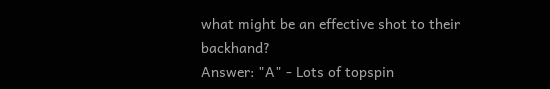what might be an effective shot to their backhand?
Answer: "A" - Lots of topspin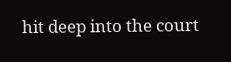hit deep into the court